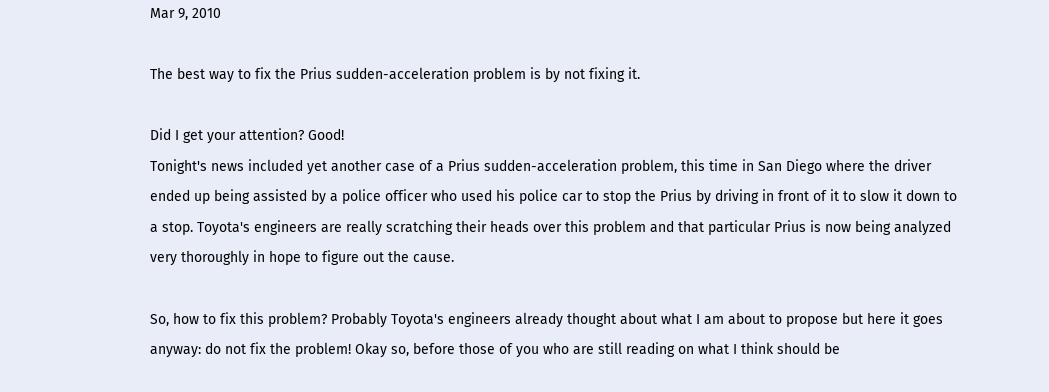Mar 9, 2010

The best way to fix the Prius sudden-acceleration problem is by not fixing it.

Did I get your attention? Good!
Tonight's news included yet another case of a Prius sudden-acceleration problem, this time in San Diego where the driver ended up being assisted by a police officer who used his police car to stop the Prius by driving in front of it to slow it down to a stop. Toyota's engineers are really scratching their heads over this problem and that particular Prius is now being analyzed very thoroughly in hope to figure out the cause.

So, how to fix this problem? Probably Toyota's engineers already thought about what I am about to propose but here it goes anyway: do not fix the problem! Okay so, before those of you who are still reading on what I think should be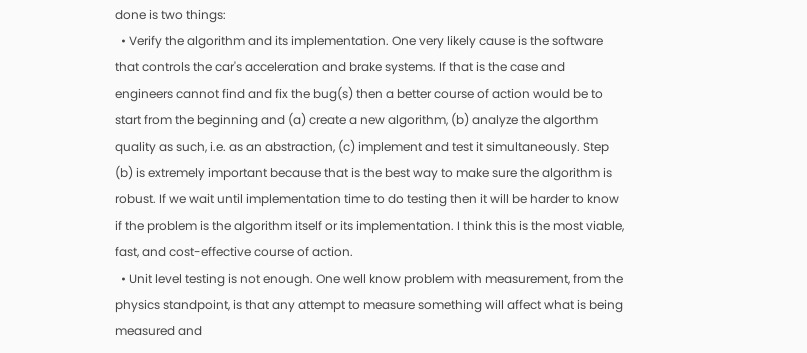done is two things:
  • Verify the algorithm and its implementation. One very likely cause is the software that controls the car's acceleration and brake systems. If that is the case and engineers cannot find and fix the bug(s) then a better course of action would be to start from the beginning and (a) create a new algorithm, (b) analyze the algorthm quality as such, i.e. as an abstraction, (c) implement and test it simultaneously. Step (b) is extremely important because that is the best way to make sure the algorithm is robust. If we wait until implementation time to do testing then it will be harder to know if the problem is the algorithm itself or its implementation. I think this is the most viable, fast, and cost-effective course of action.
  • Unit level testing is not enough. One well know problem with measurement, from the physics standpoint, is that any attempt to measure something will affect what is being measured and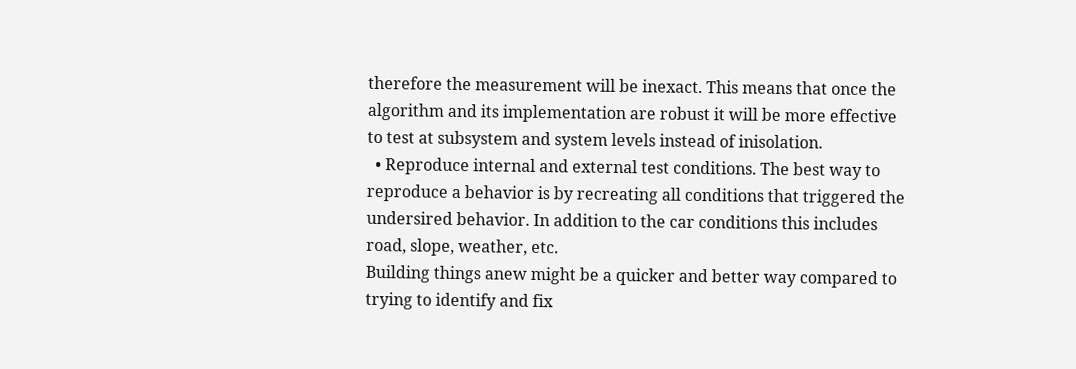therefore the measurement will be inexact. This means that once the algorithm and its implementation are robust it will be more effective to test at subsystem and system levels instead of inisolation.
  • Reproduce internal and external test conditions. The best way to reproduce a behavior is by recreating all conditions that triggered the undersired behavior. In addition to the car conditions this includes road, slope, weather, etc.
Building things anew might be a quicker and better way compared to trying to identify and fix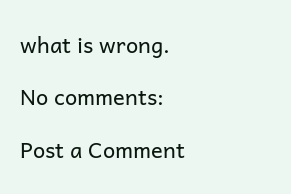what is wrong.

No comments:

Post a Comment